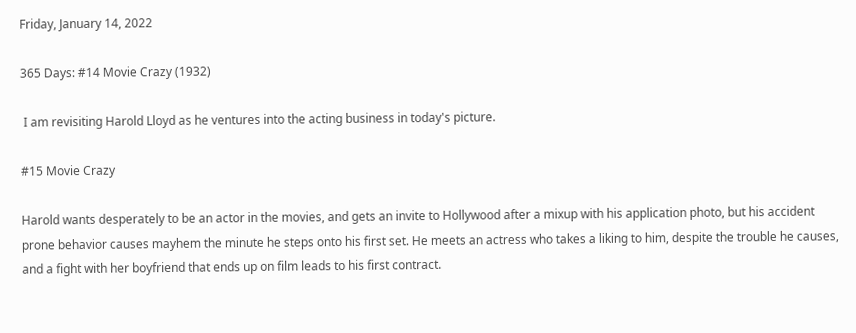Friday, January 14, 2022

365 Days: #14 Movie Crazy (1932)

 I am revisiting Harold Lloyd as he ventures into the acting business in today's picture.

#15 Movie Crazy

Harold wants desperately to be an actor in the movies, and gets an invite to Hollywood after a mixup with his application photo, but his accident prone behavior causes mayhem the minute he steps onto his first set. He meets an actress who takes a liking to him, despite the trouble he causes, and a fight with her boyfriend that ends up on film leads to his first contract.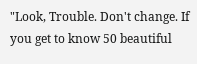"Look, Trouble. Don't change. If you get to know 50 beautiful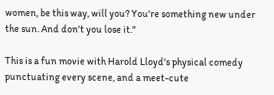women, be this way, will you? You're something new under the sun. And don't you lose it."

This is a fun movie with Harold Lloyd's physical comedy punctuating every scene, and a meet-cute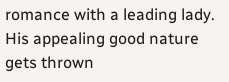romance with a leading lady. His appealing good nature gets thrown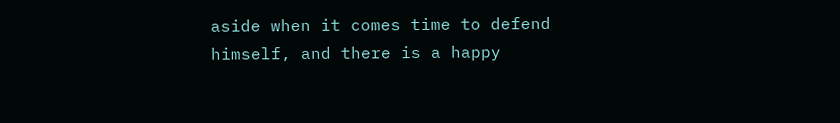aside when it comes time to defend himself, and there is a happy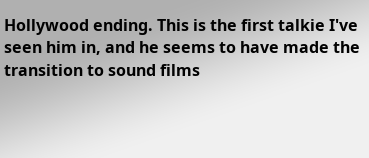Hollywood ending. This is the first talkie I've seen him in, and he seems to have made the transition to sound films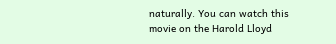naturally. You can watch this movie on the Harold Lloyd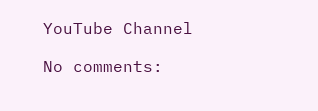YouTube Channel

No comments: